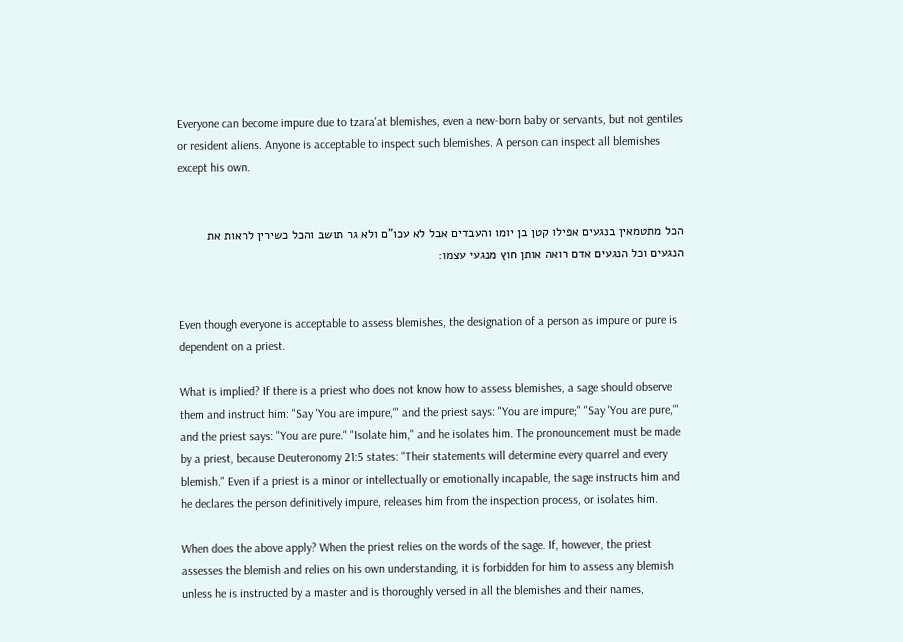Everyone can become impure due to tzara'at blemishes, even a new-born baby or servants, but not gentiles or resident aliens. Anyone is acceptable to inspect such blemishes. A person can inspect all blemishes except his own.


הכל מתטמאין בנגעים אפילו קטן בן יומו והעבדים אבל לא עכו"ם ולא גר תושב והכל כשירין לראות את הנגעים וכל הנגעים אדם רואה אותן חוץ מנגעי עצמו:


Even though everyone is acceptable to assess blemishes, the designation of a person as impure or pure is dependent on a priest.

What is implied? If there is a priest who does not know how to assess blemishes, a sage should observe them and instruct him: "Say 'You are impure,'" and the priest says: "You are impure;" "Say 'You are pure,'" and the priest says: "You are pure." "Isolate him," and he isolates him. The pronouncement must be made by a priest, because Deuteronomy 21:5 states: "Their statements will determine every quarrel and every blemish." Even if a priest is a minor or intellectually or emotionally incapable, the sage instructs him and he declares the person definitively impure, releases him from the inspection process, or isolates him.

When does the above apply? When the priest relies on the words of the sage. If, however, the priest assesses the blemish and relies on his own understanding, it is forbidden for him to assess any blemish unless he is instructed by a master and is thoroughly versed in all the blemishes and their names,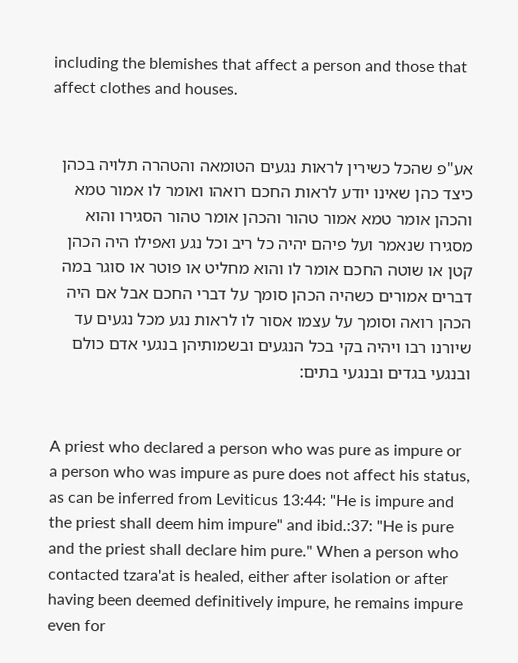including the blemishes that affect a person and those that affect clothes and houses.


אע"פ שהכל כשירין לראות נגעים הטומאה והטהרה תלויה בכהן כיצד כהן שאינו יודע לראות החכם רואהו ואומר לו אמור טמא והכהן אומר טמא אמור טהור והכהן אומר טהור הסגירו והוא מסגירו שנאמר ועל פיהם יהיה כל ריב וכל נגע ואפילו היה הכהן קטן או שוטה החכם אומר לו והוא מחליט או פוטר או סוגר במה דברים אמורים כשהיה הכהן סומך על דברי החכם אבל אם היה הכהן רואה וסומך על עצמו אסור לו לראות נגע מכל נגעים עד שיורנו רבו ויהיה בקי בכל הנגעים ובשמותיהן בנגעי אדם כולם ובנגעי בגדים ובנגעי בתים:


A priest who declared a person who was pure as impure or a person who was impure as pure does not affect his status, as can be inferred from Leviticus 13:44: "He is impure and the priest shall deem him impure" and ibid.:37: "He is pure and the priest shall declare him pure." When a person who contacted tzara'at is healed, either after isolation or after having been deemed definitively impure, he remains impure even for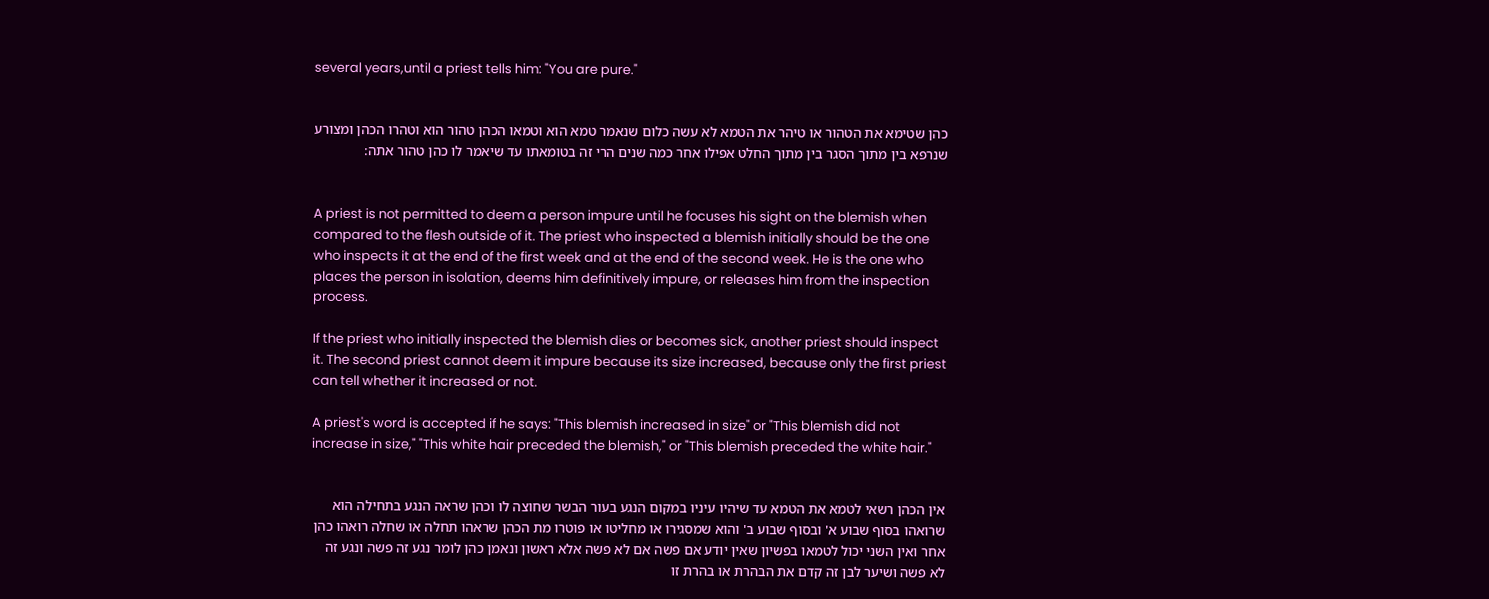several years,until a priest tells him: "You are pure."


כהן שטימא את הטהור או טיהר את הטמא לא עשה כלום שנאמר טמא הוא וטמאו הכהן טהור הוא וטהרו הכהן ומצורע שנרפא בין מתוך הסגר בין מתוך החלט אפילו אחר כמה שנים הרי זה בטומאתו עד שיאמר לו כהן טהור אתה:


A priest is not permitted to deem a person impure until he focuses his sight on the blemish when compared to the flesh outside of it. The priest who inspected a blemish initially should be the one who inspects it at the end of the first week and at the end of the second week. He is the one who places the person in isolation, deems him definitively impure, or releases him from the inspection process.

If the priest who initially inspected the blemish dies or becomes sick, another priest should inspect it. The second priest cannot deem it impure because its size increased, because only the first priest can tell whether it increased or not.

A priest's word is accepted if he says: "This blemish increased in size" or "This blemish did not increase in size," "This white hair preceded the blemish," or "This blemish preceded the white hair."


אין הכהן רשאי לטמא את הטמא עד שיהיו עיניו במקום הנגע בעור הבשר שחוצה לו וכהן שראה הנגע בתחילה הוא שרואהו בסוף שבוע א' ובסוף שבוע ב' והוא שמסגירו או מחליטו או פוטרו מת הכהן שראהו תחלה או שחלה רואהו כהן אחר ואין השני יכול לטמאו בפשיון שאין יודע אם פשה אם לא פשה אלא ראשון ונאמן כהן לומר נגע זה פשה ונגע זה לא פשה ושיער לבן זה קדם את הבהרת או בהרת זו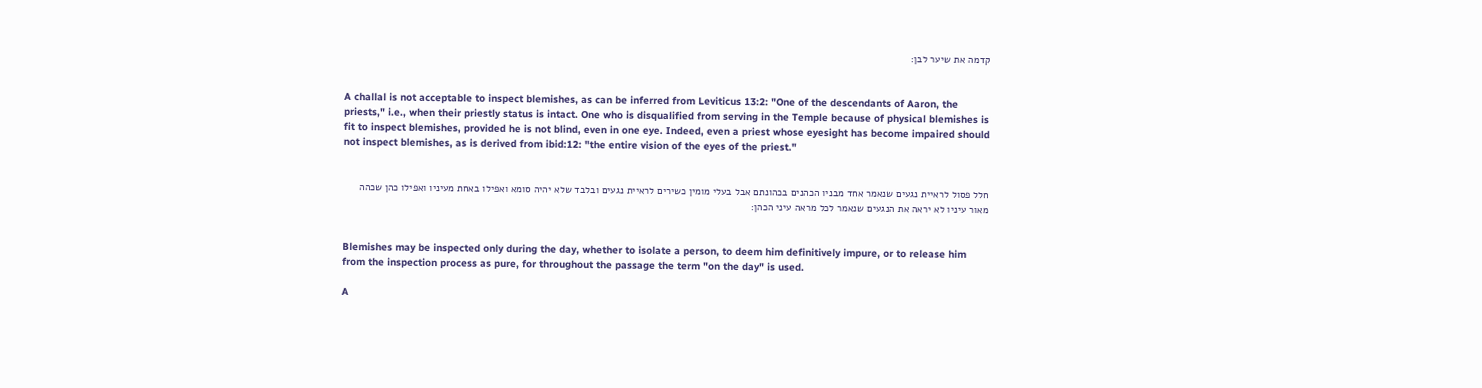קדמה את שיער לבן:


A challal is not acceptable to inspect blemishes, as can be inferred from Leviticus 13:2: "One of the descendants of Aaron, the priests," i.e., when their priestly status is intact. One who is disqualified from serving in the Temple because of physical blemishes is fit to inspect blemishes, provided he is not blind, even in one eye. Indeed, even a priest whose eyesight has become impaired should not inspect blemishes, as is derived from ibid:12: "the entire vision of the eyes of the priest."


חלל פסול לראיית נגעים שנאמר אחד מבניו הכהנים בכהונתם אבל בעלי מומין כשירים לראיית נגעים ובלבד שלא יהיה סומא ואפילו באחת מעיניו ואפילו כהן שכהה מאור עיניו לא יראה את הנגעים שנאמר לכל מראה עיני הכהן:


Blemishes may be inspected only during the day, whether to isolate a person, to deem him definitively impure, or to release him from the inspection process as pure, for throughout the passage the term "on the day" is used.

A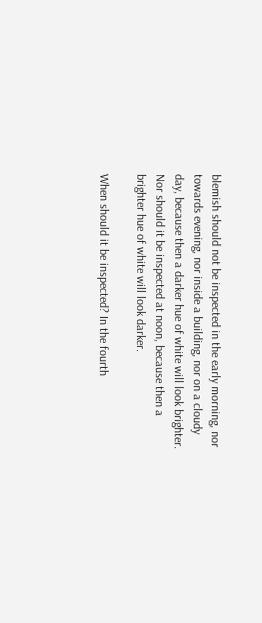blemish should not be inspected in the early morning, nor towards evening, nor inside a building, nor on a cloudy day, because then a darker hue of white will look brighter. Nor should it be inspected at noon, because then a brighter hue of white will look darker.

When should it be inspected? In the fourth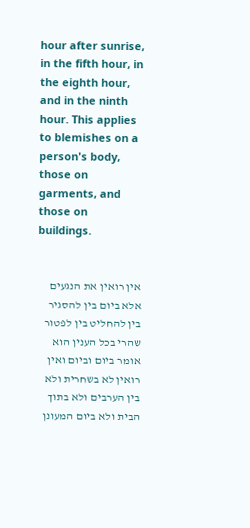hour after sunrise, in the fifth hour, in the eighth hour, and in the ninth hour. This applies to blemishes on a person's body, those on garments, and those on buildings.


אין רואין את הנגעים אלא ביום בין להסגיר בין להחליט בין לפטור שהרי בכל הענין הוא אומר ביום וביום ואין רואין לא בשחרית ולא בין הערבים ולא בתוך הבית ולא ביום המעונן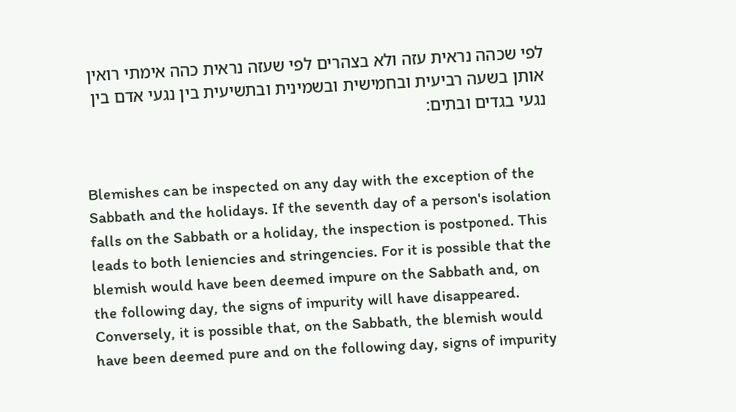לפי שכהה נראית עזה ולא בצהרים לפי שעזה נראית כהה אימתי רואין אותן בשעה רביעית ובחמישית ובשמינית ובתשיעית בין נגעי אדם בין נגעי בגדים ובתים:


Blemishes can be inspected on any day with the exception of the Sabbath and the holidays. If the seventh day of a person's isolation falls on the Sabbath or a holiday, the inspection is postponed. This leads to both leniencies and stringencies. For it is possible that the blemish would have been deemed impure on the Sabbath and, on the following day, the signs of impurity will have disappeared. Conversely, it is possible that, on the Sabbath, the blemish would have been deemed pure and on the following day, signs of impurity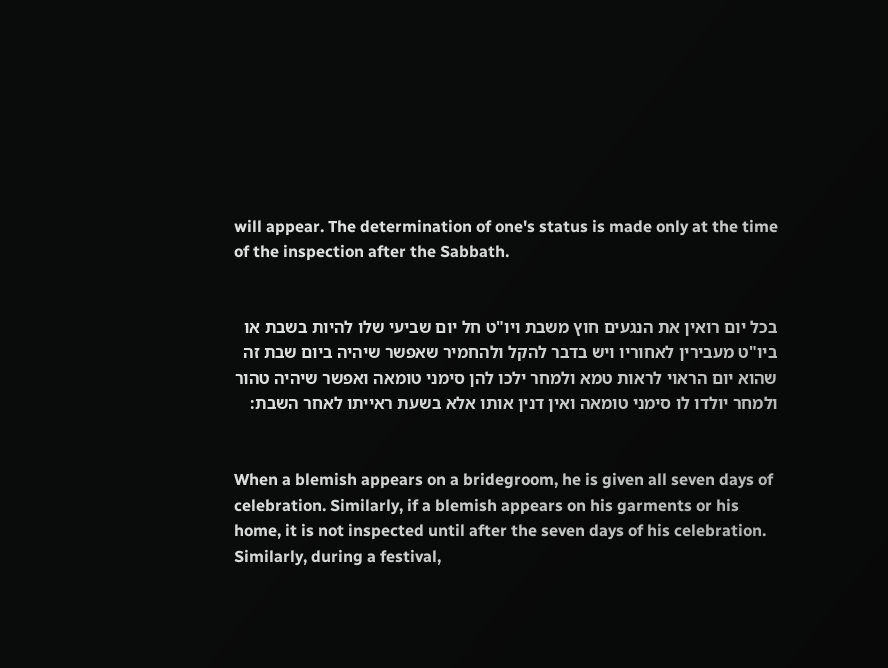will appear. The determination of one's status is made only at the time of the inspection after the Sabbath.


בכל יום רואין את הנגעים חוץ משבת ויו"ט חל יום שביעי שלו להיות בשבת או ביו"ט מעבירין לאחוריו ויש בדבר להקל ולהחמיר שאפשר שיהיה ביום שבת זה שהוא יום הראוי לראות טמא ולמחר ילכו להן סימני טומאה ואפשר שיהיה טהור ולמחר יולדו לו סימני טומאה ואין דנין אותו אלא בשעת ראייתו לאחר השבת:


When a blemish appears on a bridegroom, he is given all seven days of celebration. Similarly, if a blemish appears on his garments or his home, it is not inspected until after the seven days of his celebration. Similarly, during a festival,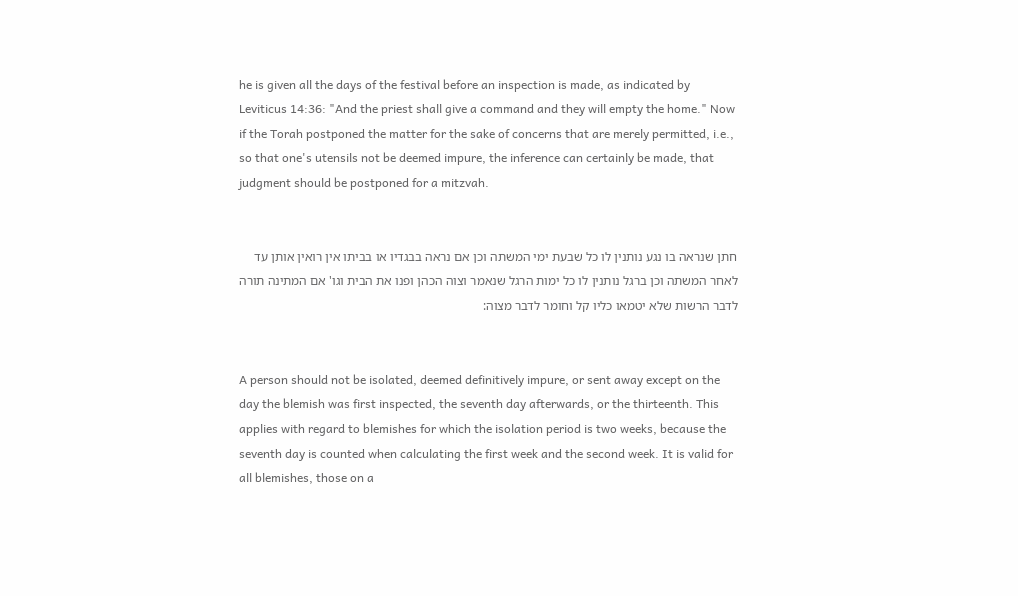he is given all the days of the festival before an inspection is made, as indicated by Leviticus 14:36: "And the priest shall give a command and they will empty the home." Now if the Torah postponed the matter for the sake of concerns that are merely permitted, i.e., so that one's utensils not be deemed impure, the inference can certainly be made, that judgment should be postponed for a mitzvah.


חתן שנראה בו נגע נותנין לו כל שבעת ימי המשתה וכן אם נראה בבגדיו או בביתו אין רואין אותן עד לאחר המשתה וכן ברגל נותנין לו כל ימות הרגל שנאמר וצוה הכהן ופנו את הבית וגו' אם המתינה תורה לדבר הרשות שלא יטמאו כליו קל וחומר לדבר מצוה:


A person should not be isolated, deemed definitively impure, or sent away except on the day the blemish was first inspected, the seventh day afterwards, or the thirteenth. This applies with regard to blemishes for which the isolation period is two weeks, because the seventh day is counted when calculating the first week and the second week. It is valid for all blemishes, those on a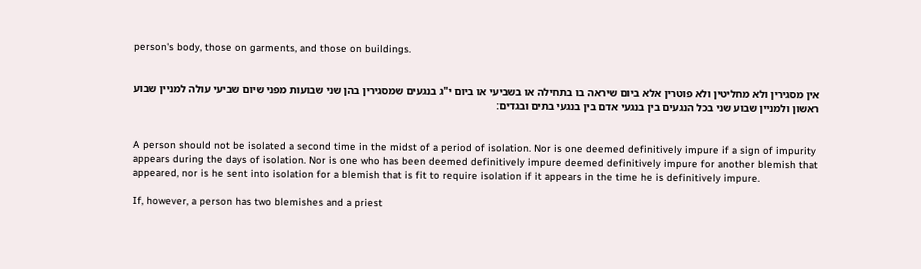person's body, those on garments, and those on buildings.


אין מסגירין ולא מחליטין ולא פוטרין אלא ביום שיראה בו בתחילה או בשביעי או ביום י"ג בנגעים שמסגירין בהן שני שבועות מפני שיום שביעי עולה למניין שבוע ראשון ולמניין שבוע שני בכל הנגעים בין בנגעי אדם בין בנגעי בתים ובגדים:


A person should not be isolated a second time in the midst of a period of isolation. Nor is one deemed definitively impure if a sign of impurity appears during the days of isolation. Nor is one who has been deemed definitively impure deemed definitively impure for another blemish that appeared, nor is he sent into isolation for a blemish that is fit to require isolation if it appears in the time he is definitively impure.

If, however, a person has two blemishes and a priest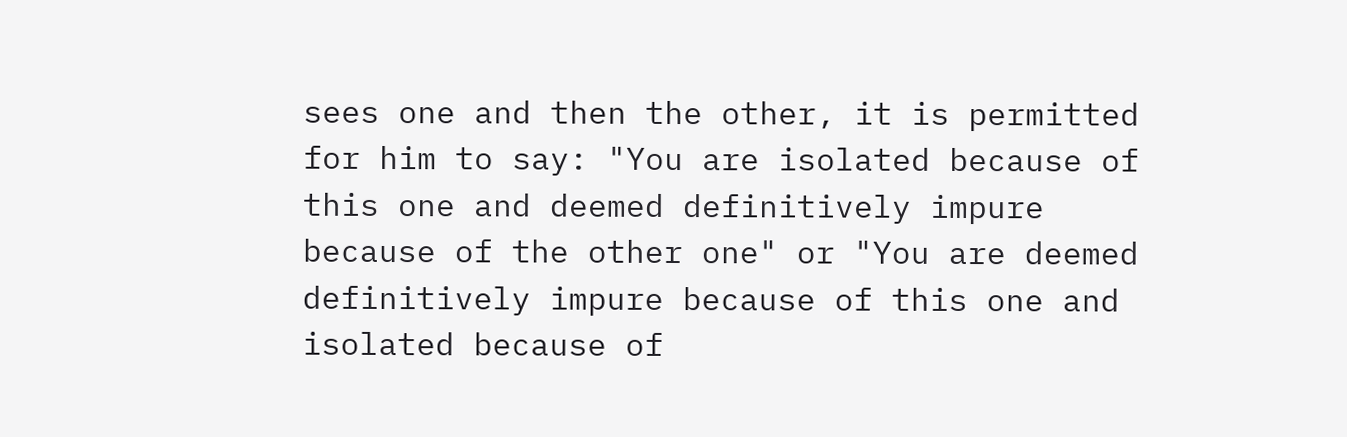sees one and then the other, it is permitted for him to say: "You are isolated because of this one and deemed definitively impure because of the other one" or "You are deemed definitively impure because of this one and isolated because of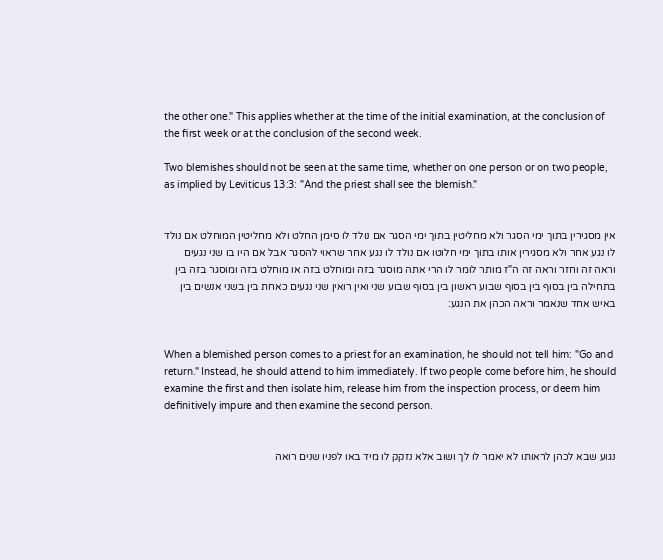the other one." This applies whether at the time of the initial examination, at the conclusion of the first week or at the conclusion of the second week.

Two blemishes should not be seen at the same time, whether on one person or on two people, as implied by Leviticus 13:3: "And the priest shall see the blemish."


אין מסגירין בתוך ימי הסגר ולא מחליטין בתוך ימי הסגר אם נולד לו סימן החלט ולא מחליטין המוחלט אם נולד לו נגע אחר ולא מסגירין אותו בתוך ימי חלוטו אם נולד לו נגע אחר שראוי להסגר אבל אם היו בו שני נגעים וראה זה וחזר וראה זה ה"ז מותר לומר לו הרי אתה מוסגר בזה ומוחלט בזה או מוחלט בזה ומוסגר בזה בין בתחילה בין בסוף בין בסוף שבוע ראשון בין בסוף שבוע שני ואין רואין שני נגעים כאחת בין בשני אנשים בין באיש אחד שנאמר וראה הכהן את הנגע:


When a blemished person comes to a priest for an examination, he should not tell him: "Go and return." Instead, he should attend to him immediately. If two people come before him, he should examine the first and then isolate him, release him from the inspection process, or deem him definitively impure and then examine the second person.


נגוע שבא לכהן לראותו לא יאמר לו לך ושוב אלא נזקק לו מיד באו לפניו שנים רואה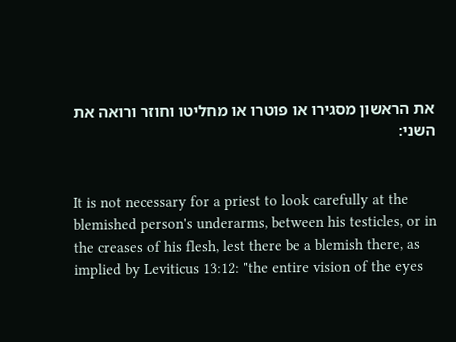את הראשון מסגירו או פוטרו או מחליטו וחוזר ורואה את השני:


It is not necessary for a priest to look carefully at the blemished person's underarms, between his testicles, or in the creases of his flesh, lest there be a blemish there, as implied by Leviticus 13:12: "the entire vision of the eyes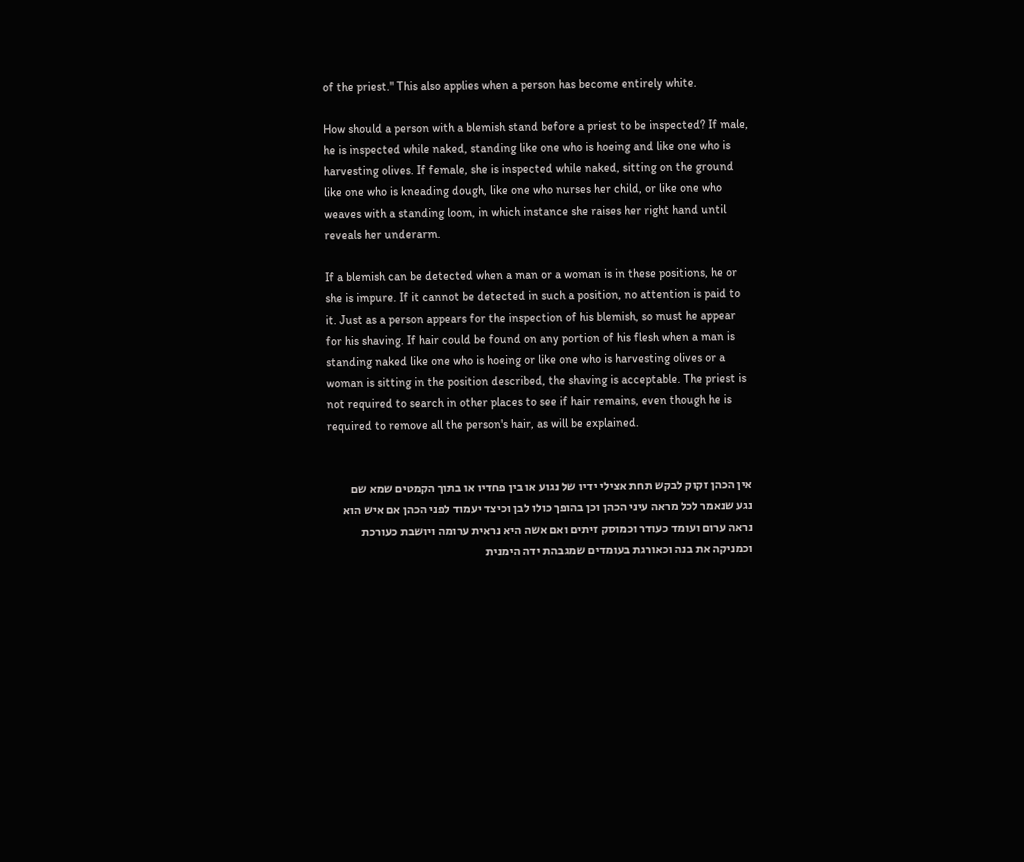of the priest." This also applies when a person has become entirely white.

How should a person with a blemish stand before a priest to be inspected? If male, he is inspected while naked, standing like one who is hoeing and like one who is harvesting olives. If female, she is inspected while naked, sitting on the ground like one who is kneading dough, like one who nurses her child, or like one who weaves with a standing loom, in which instance she raises her right hand until reveals her underarm.

If a blemish can be detected when a man or a woman is in these positions, he or she is impure. If it cannot be detected in such a position, no attention is paid to it. Just as a person appears for the inspection of his blemish, so must he appear for his shaving. If hair could be found on any portion of his flesh when a man is standing naked like one who is hoeing or like one who is harvesting olives or a woman is sitting in the position described, the shaving is acceptable. The priest is not required to search in other places to see if hair remains, even though he is required to remove all the person's hair, as will be explained.


אין הכהן זקוק לבקש תחת אצילי ידיו של נגוע או בין פחדיו או בתוך הקמטים שמא שם נגע שנאמר לכל מראה עיני הכהן וכן בהופך כולו לבן וכיצד יעמוד לפני הכהן אם איש הוא נראה ערום ועומד כעודר וכמוסק זיתים ואם אשה היא נראית ערומה ויושבת כעורכת וכמניקה את בנה וכאורגת בעומדים שמגבהת ידה הימנית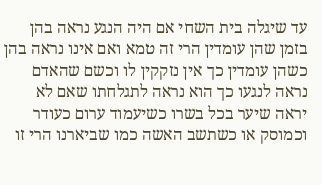עד שיגלה בית השחי אם היה הנגע נראה בהן בזמן שהן עומדין הרי זה טמא ואם אינו נראה בהן כשהן עומדין כך אין נזקקין לו וכשם שהאדם נראה לנגעו כך הוא נראה לתגלחתו שאם לא יראה שיער בכל בשרו כשיעמוד ערום כעודר וכמוסק או כשתשב האשה כמו שביארנו הרי זו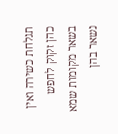תגלחת כשירה ואין כהן זקוק לחפש בשאר מקומות שמא נשאר בהן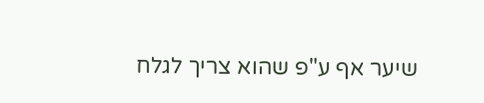שיער אף ע"פ שהוא צריך לגלח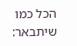הכל כמו שיתבאר: